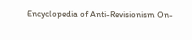Encyclopedia of Anti-Revisionism On-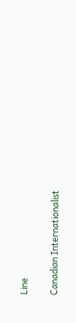Line

Canadian Internationalist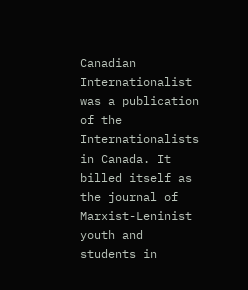Canadian Internationalist was a publication of the Internationalists in Canada. It billed itself as the journal of Marxist-Leninist youth and students in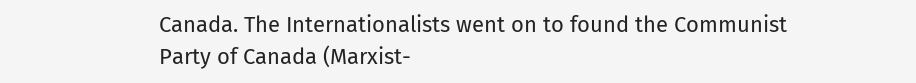Canada. The Internationalists went on to found the Communist Party of Canada (Marxist-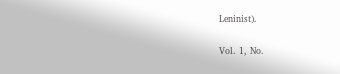Leninist).

Vol. 1, No.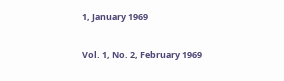1, January 1969

Vol. 1, No. 2, February 1969